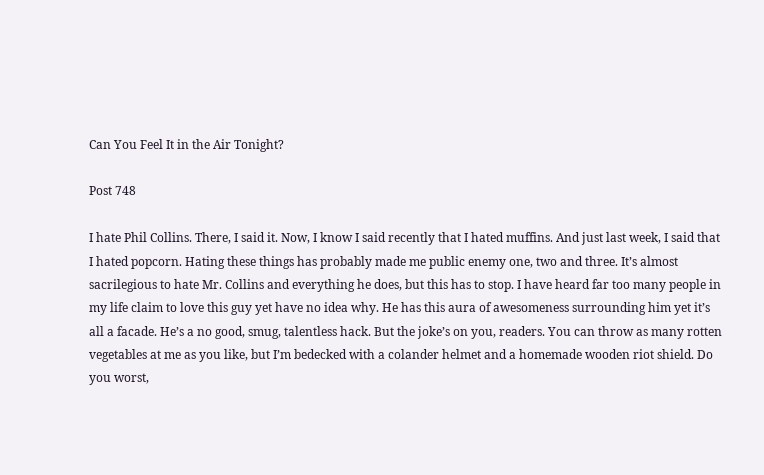Can You Feel It in the Air Tonight?

Post 748

I hate Phil Collins. There, I said it. Now, I know I said recently that I hated muffins. And just last week, I said that I hated popcorn. Hating these things has probably made me public enemy one, two and three. It’s almost sacrilegious to hate Mr. Collins and everything he does, but this has to stop. I have heard far too many people in my life claim to love this guy yet have no idea why. He has this aura of awesomeness surrounding him yet it’s all a facade. He’s a no good, smug, talentless hack. But the joke’s on you, readers. You can throw as many rotten vegetables at me as you like, but I’m bedecked with a colander helmet and a homemade wooden riot shield. Do you worst,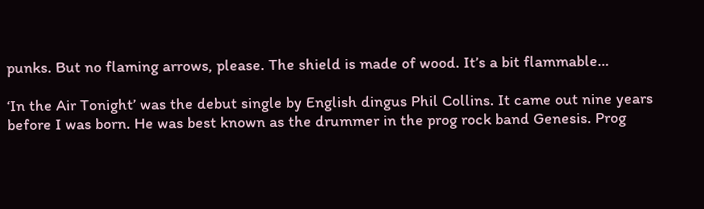punks. But no flaming arrows, please. The shield is made of wood. It’s a bit flammable…

‘In the Air Tonight’ was the debut single by English dingus Phil Collins. It came out nine years before I was born. He was best known as the drummer in the prog rock band Genesis. Prog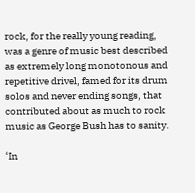rock, for the really young reading, was a genre of music best described as extremely long monotonous and repetitive drivel, famed for its drum solos and never ending songs, that contributed about as much to rock music as George Bush has to sanity.

‘In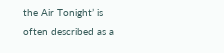the Air Tonight’ is often described as a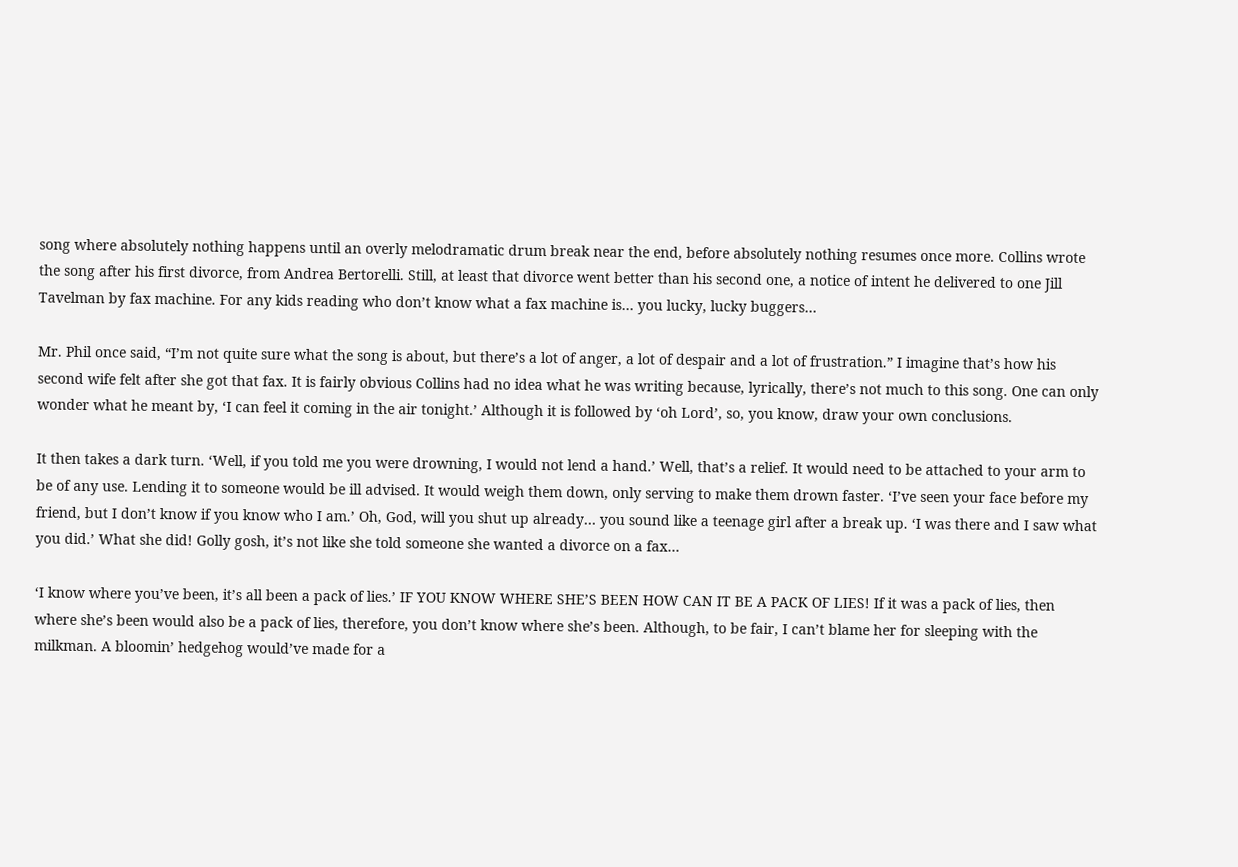song where absolutely nothing happens until an overly melodramatic drum break near the end, before absolutely nothing resumes once more. Collins wrote the song after his first divorce, from Andrea Bertorelli. Still, at least that divorce went better than his second one, a notice of intent he delivered to one Jill Tavelman by fax machine. For any kids reading who don’t know what a fax machine is… you lucky, lucky buggers…

Mr. Phil once said, “I’m not quite sure what the song is about, but there’s a lot of anger, a lot of despair and a lot of frustration.” I imagine that’s how his second wife felt after she got that fax. It is fairly obvious Collins had no idea what he was writing because, lyrically, there’s not much to this song. One can only wonder what he meant by, ‘I can feel it coming in the air tonight.’ Although it is followed by ‘oh Lord’, so, you know, draw your own conclusions.

It then takes a dark turn. ‘Well, if you told me you were drowning, I would not lend a hand.’ Well, that’s a relief. It would need to be attached to your arm to be of any use. Lending it to someone would be ill advised. It would weigh them down, only serving to make them drown faster. ‘I’ve seen your face before my friend, but I don’t know if you know who I am.’ Oh, God, will you shut up already… you sound like a teenage girl after a break up. ‘I was there and I saw what you did.’ What she did! Golly gosh, it’s not like she told someone she wanted a divorce on a fax…

‘I know where you’ve been, it’s all been a pack of lies.’ IF YOU KNOW WHERE SHE’S BEEN HOW CAN IT BE A PACK OF LIES! If it was a pack of lies, then where she’s been would also be a pack of lies, therefore, you don’t know where she’s been. Although, to be fair, I can’t blame her for sleeping with the milkman. A bloomin’ hedgehog would’ve made for a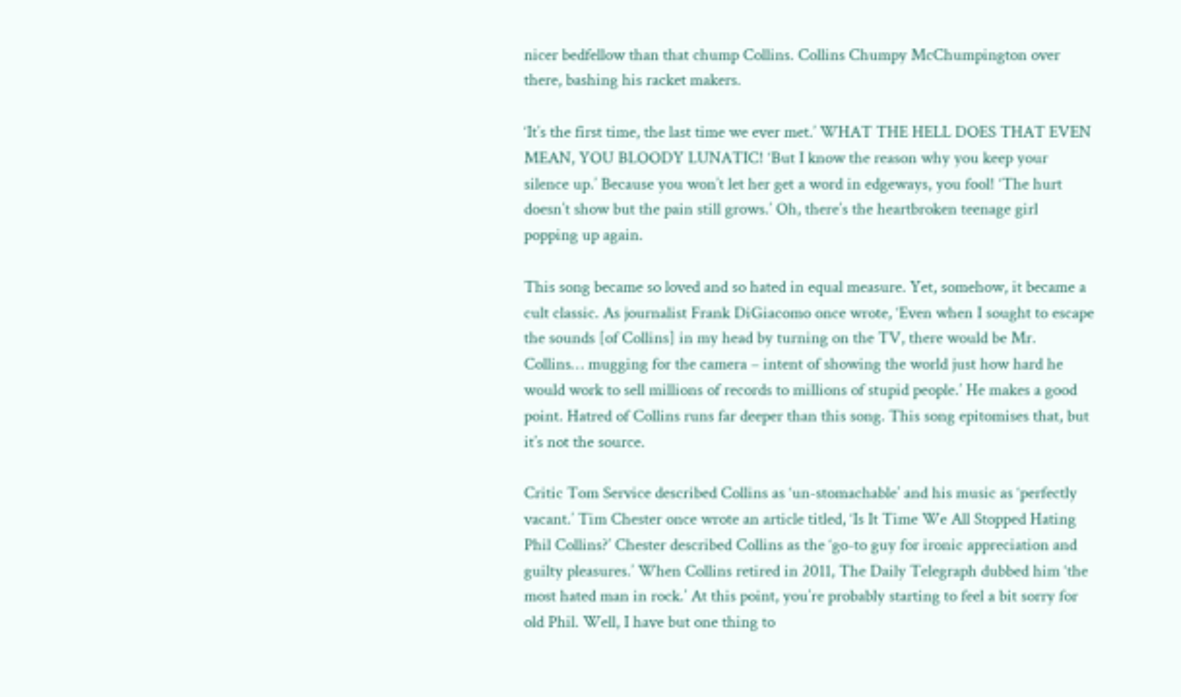nicer bedfellow than that chump Collins. Collins Chumpy McChumpington over there, bashing his racket makers.

‘It’s the first time, the last time we ever met.’ WHAT THE HELL DOES THAT EVEN MEAN, YOU BLOODY LUNATIC! ‘But I know the reason why you keep your silence up.’ Because you won’t let her get a word in edgeways, you fool! ‘The hurt doesn’t show but the pain still grows.’ Oh, there’s the heartbroken teenage girl popping up again.

This song became so loved and so hated in equal measure. Yet, somehow, it became a cult classic. As journalist Frank DiGiacomo once wrote, ‘Even when I sought to escape the sounds [of Collins] in my head by turning on the TV, there would be Mr. Collins… mugging for the camera – intent of showing the world just how hard he would work to sell millions of records to millions of stupid people.’ He makes a good point. Hatred of Collins runs far deeper than this song. This song epitomises that, but it’s not the source.

Critic Tom Service described Collins as ‘un-stomachable’ and his music as ‘perfectly vacant.’ Tim Chester once wrote an article titled, ‘Is It Time We All Stopped Hating Phil Collins?’ Chester described Collins as the ‘go-to guy for ironic appreciation and guilty pleasures.’ When Collins retired in 2011, The Daily Telegraph dubbed him ‘the most hated man in rock.’ At this point, you’re probably starting to feel a bit sorry for old Phil. Well, I have but one thing to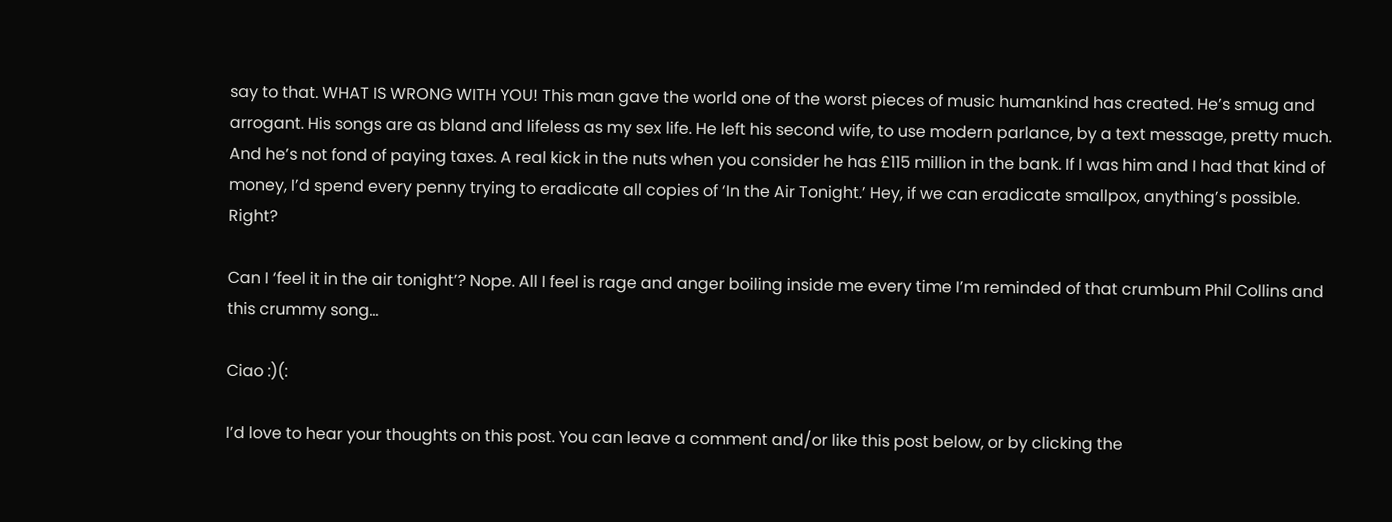say to that. WHAT IS WRONG WITH YOU! This man gave the world one of the worst pieces of music humankind has created. He’s smug and arrogant. His songs are as bland and lifeless as my sex life. He left his second wife, to use modern parlance, by a text message, pretty much. And he’s not fond of paying taxes. A real kick in the nuts when you consider he has £115 million in the bank. If I was him and I had that kind of money, I’d spend every penny trying to eradicate all copies of ‘In the Air Tonight.’ Hey, if we can eradicate smallpox, anything’s possible. Right?

Can I ‘feel it in the air tonight’? Nope. All I feel is rage and anger boiling inside me every time I’m reminded of that crumbum Phil Collins and this crummy song…

Ciao :)(:

I’d love to hear your thoughts on this post. You can leave a comment and/or like this post below, or by clicking the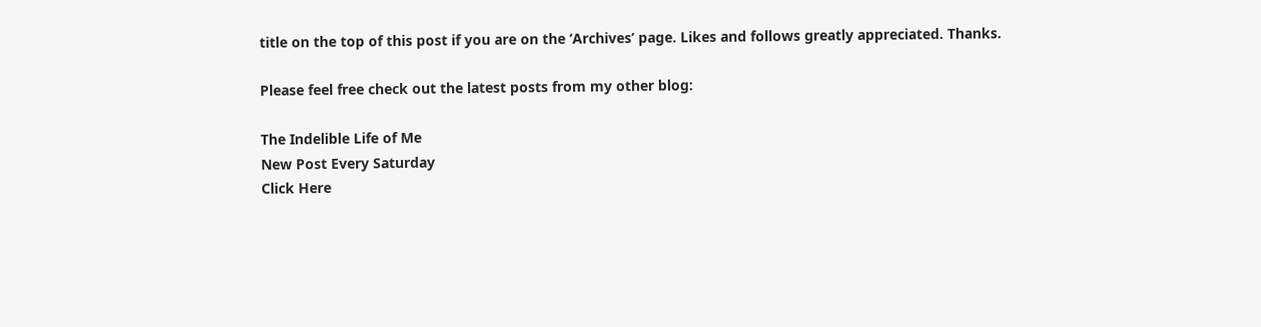title on the top of this post if you are on the ‘Archives’ page. Likes and follows greatly appreciated. Thanks.

Please feel free check out the latest posts from my other blog:

The Indelible Life of Me
New Post Every Saturday
Click Here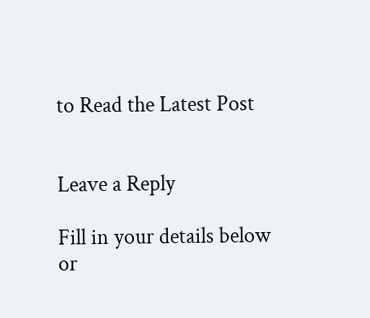to Read the Latest Post


Leave a Reply

Fill in your details below or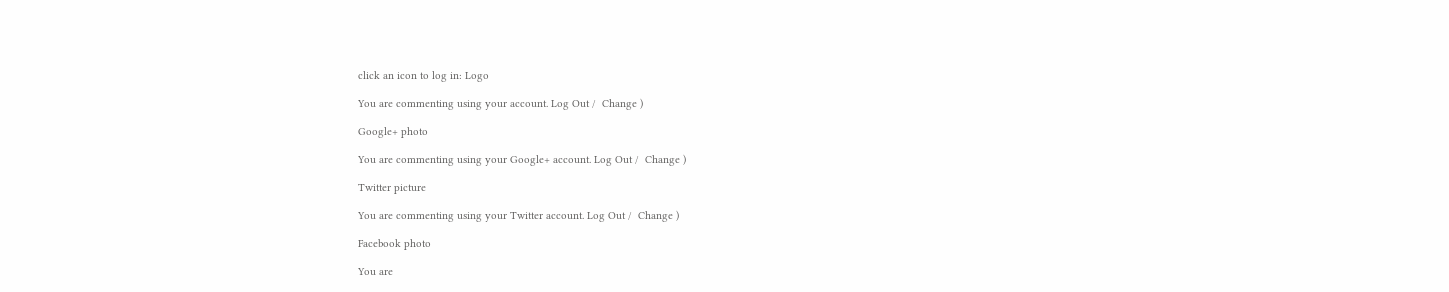click an icon to log in: Logo

You are commenting using your account. Log Out /  Change )

Google+ photo

You are commenting using your Google+ account. Log Out /  Change )

Twitter picture

You are commenting using your Twitter account. Log Out /  Change )

Facebook photo

You are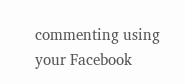commenting using your Facebook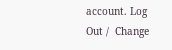account. Log Out /  Change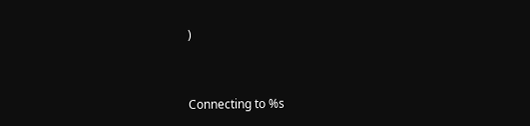)


Connecting to %s